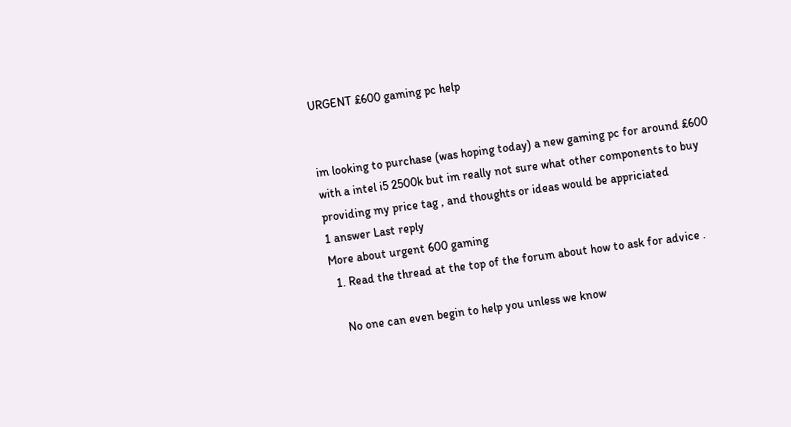URGENT £600 gaming pc help


im looking to purchase (was hoping today) a new gaming pc for around £600 with a intel i5 2500k but im really not sure what other components to buy providing my price tag , and thoughts or ideas would be appriciated
1 answer Last reply
More about urgent 600 gaming
  1. Read the thread at the top of the forum about how to ask for advice .

    No one can even begin to help you unless we know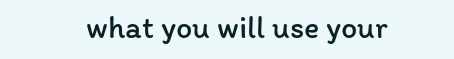what you will use your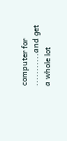computer for ...........and get a whole lot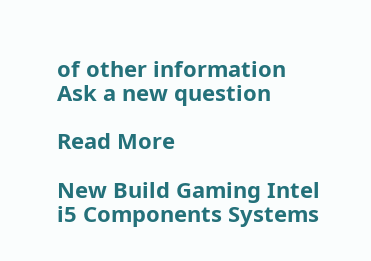of other information
Ask a new question

Read More

New Build Gaming Intel i5 Components Systems